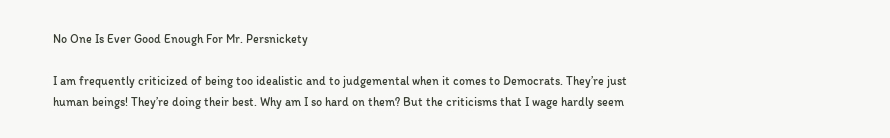No One Is Ever Good Enough For Mr. Persnickety

I am frequently criticized of being too idealistic and to judgemental when it comes to Democrats. They’re just human beings! They’re doing their best. Why am I so hard on them? But the criticisms that I wage hardly seem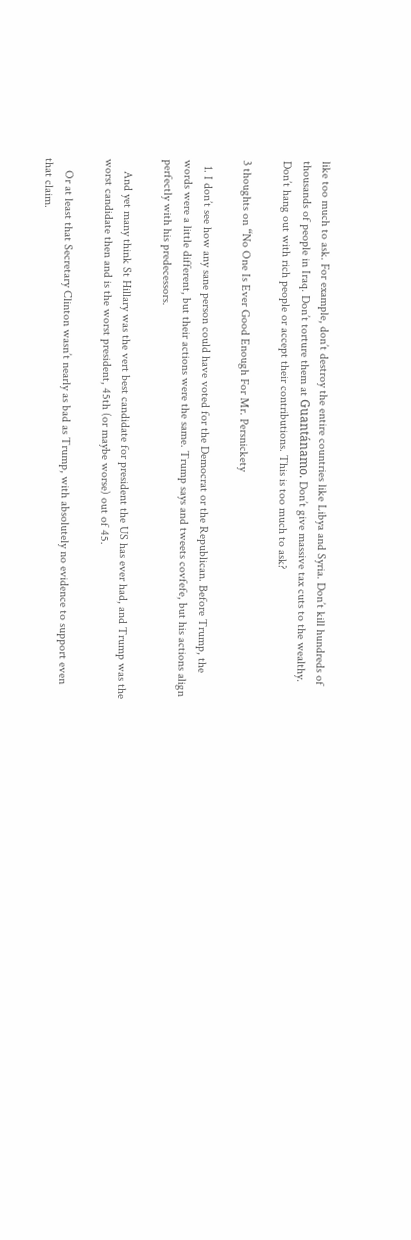like too much to ask. For example, don’t destroy the entire countries like Libya and Syria. Don’t kill hundreds of thousands of people in Iraq. Don’t torture them at Guantánamo. Don’t give massive tax cuts to the wealthy. Don’t hang out with rich people or accept their contributions. This is too much to ask?

3 thoughts on “No One Is Ever Good Enough For Mr. Persnickety

  1. I don’t see how any sane person could have voted for the Democrat or the Republican. Before Trump, the words were a little different, but their actions were the same. Trump says and tweets covfefe, but his actions align perfectly with his predecessors.

    And yet many think St Hillary was the vert best candidate for president the US has ever had, and Trump was the worst candidate then and is the worst president, 45th (or maybe worse) out of 45.

    Or at least that Secretary Clinton wasn’t nearly as bad as Trump, with absolutely no evidence to support even that claim.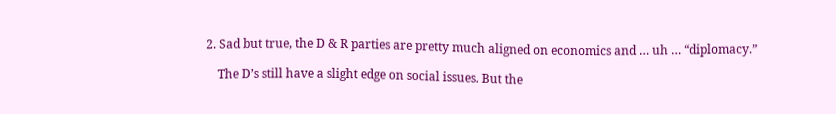2. Sad but true, the D & R parties are pretty much aligned on economics and … uh … “diplomacy.”

    The D’s still have a slight edge on social issues. But the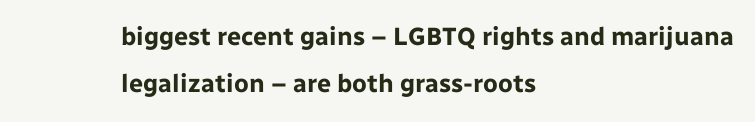biggest recent gains – LGBTQ rights and marijuana legalization – are both grass-roots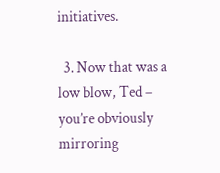initiatives.

  3. Now that was a low blow, Ted – you’re obviously mirroring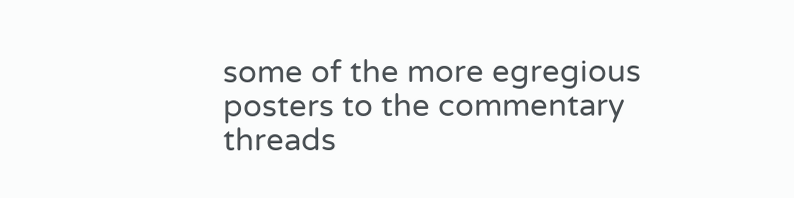some of the more egregious posters to the commentary threads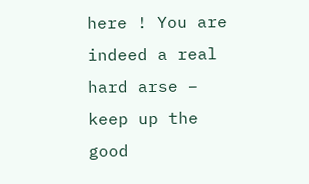here ! You are indeed a real hard arse – keep up the good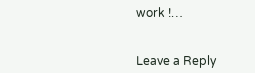work !…


Leave a Reply